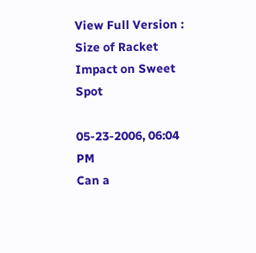View Full Version : Size of Racket Impact on Sweet Spot

05-23-2006, 06:04 PM
Can a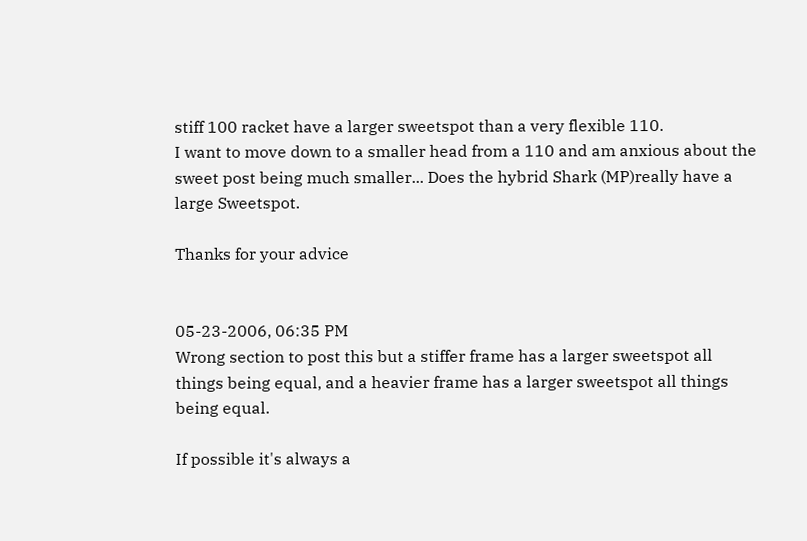stiff 100 racket have a larger sweetspot than a very flexible 110.
I want to move down to a smaller head from a 110 and am anxious about the sweet post being much smaller... Does the hybrid Shark (MP)really have a large Sweetspot.

Thanks for your advice


05-23-2006, 06:35 PM
Wrong section to post this but a stiffer frame has a larger sweetspot all things being equal, and a heavier frame has a larger sweetspot all things being equal.

If possible it's always a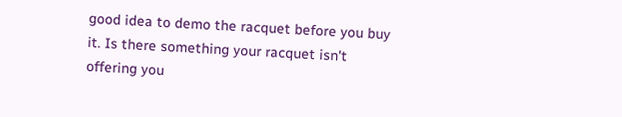good idea to demo the racquet before you buy it. Is there something your racquet isn't offering you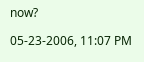now?

05-23-2006, 11:07 PM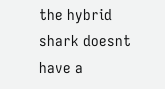the hybrid shark doesnt have a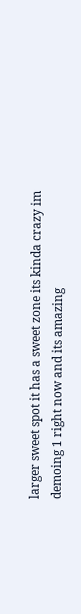larger sweet spot it has a sweet zone its kinda crazy im demoing 1 right now and its amazing